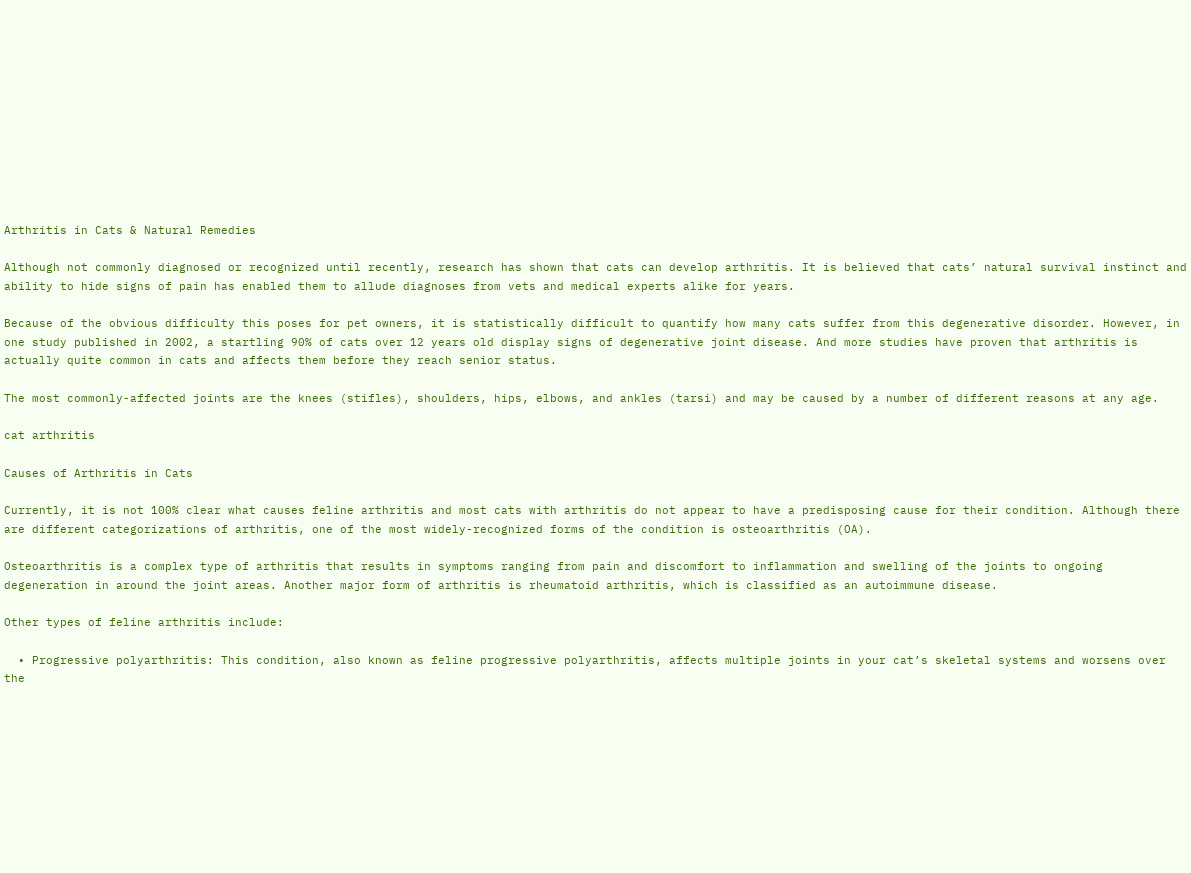Arthritis in Cats & Natural Remedies

Although not commonly diagnosed or recognized until recently, research has shown that cats can develop arthritis. It is believed that cats’ natural survival instinct and ability to hide signs of pain has enabled them to allude diagnoses from vets and medical experts alike for years.

Because of the obvious difficulty this poses for pet owners, it is statistically difficult to quantify how many cats suffer from this degenerative disorder. However, in one study published in 2002, a startling 90% of cats over 12 years old display signs of degenerative joint disease. And more studies have proven that arthritis is actually quite common in cats and affects them before they reach senior status.

The most commonly-affected joints are the knees (stifles), shoulders, hips, elbows, and ankles (tarsi) and may be caused by a number of different reasons at any age.

cat arthritis

Causes of Arthritis in Cats

Currently, it is not 100% clear what causes feline arthritis and most cats with arthritis do not appear to have a predisposing cause for their condition. Although there are different categorizations of arthritis, one of the most widely-recognized forms of the condition is osteoarthritis (OA).

Osteoarthritis is a complex type of arthritis that results in symptoms ranging from pain and discomfort to inflammation and swelling of the joints to ongoing degeneration in around the joint areas. Another major form of arthritis is rheumatoid arthritis, which is classified as an autoimmune disease.

Other types of feline arthritis include:

  • Progressive polyarthritis: This condition, also known as feline progressive polyarthritis, affects multiple joints in your cat’s skeletal systems and worsens over the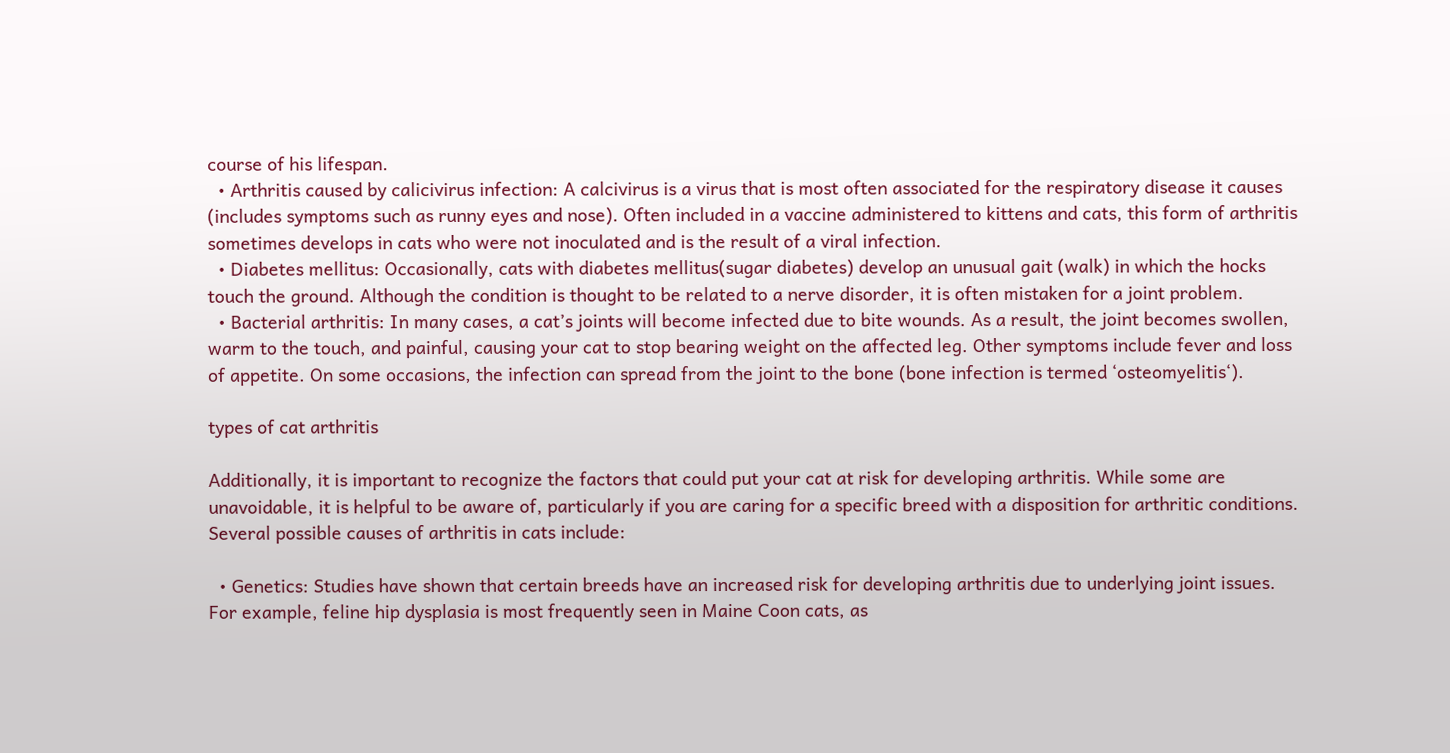course of his lifespan.
  • Arthritis caused by calicivirus infection: A calcivirus is a virus that is most often associated for the respiratory disease it causes (includes symptoms such as runny eyes and nose). Often included in a vaccine administered to kittens and cats, this form of arthritis sometimes develops in cats who were not inoculated and is the result of a viral infection.
  • Diabetes mellitus: Occasionally, cats with diabetes mellitus(sugar diabetes) develop an unusual gait (walk) in which the hocks touch the ground. Although the condition is thought to be related to a nerve disorder, it is often mistaken for a joint problem.
  • Bacterial arthritis: In many cases, a cat’s joints will become infected due to bite wounds. As a result, the joint becomes swollen, warm to the touch, and painful, causing your cat to stop bearing weight on the affected leg. Other symptoms include fever and loss of appetite. On some occasions, the infection can spread from the joint to the bone (bone infection is termed ‘osteomyelitis‘).

types of cat arthritis

Additionally, it is important to recognize the factors that could put your cat at risk for developing arthritis. While some are unavoidable, it is helpful to be aware of, particularly if you are caring for a specific breed with a disposition for arthritic conditions. Several possible causes of arthritis in cats include:

  • Genetics: Studies have shown that certain breeds have an increased risk for developing arthritis due to underlying joint issues. For example, feline hip dysplasia is most frequently seen in Maine Coon cats, as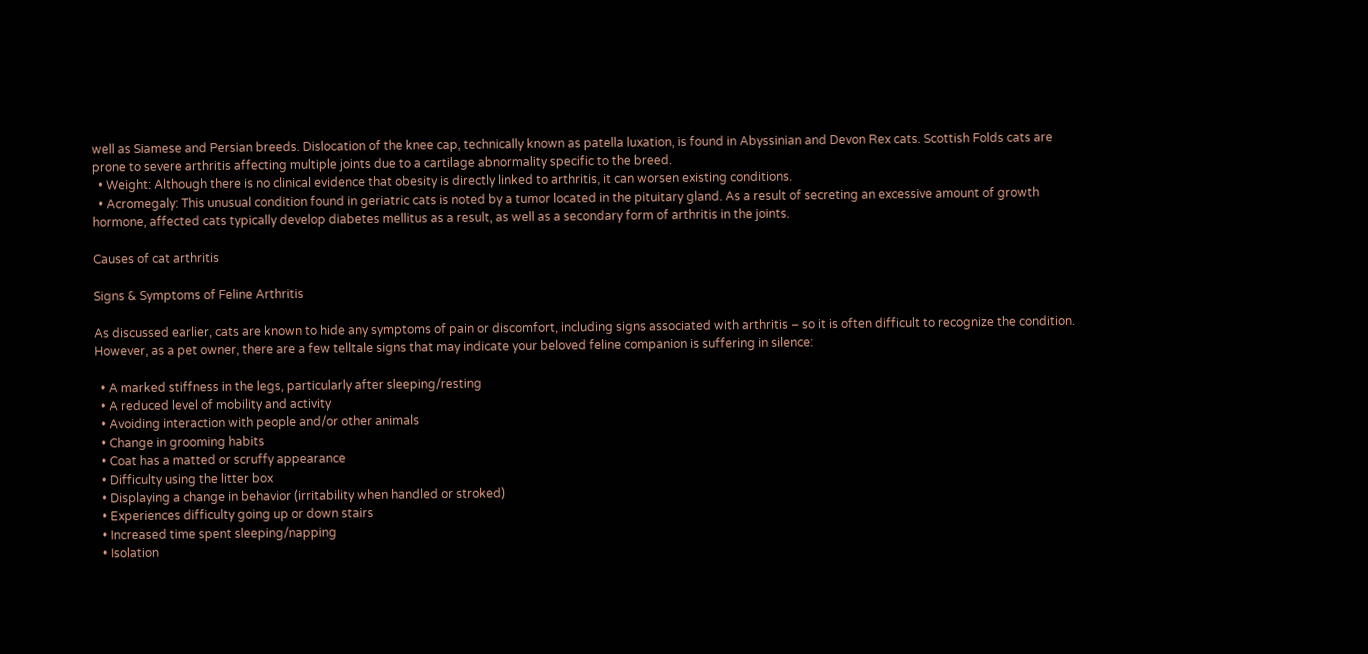well as Siamese and Persian breeds. Dislocation of the knee cap, technically known as patella luxation, is found in Abyssinian and Devon Rex cats. Scottish Folds cats are prone to severe arthritis affecting multiple joints due to a cartilage abnormality specific to the breed.
  • Weight: Although there is no clinical evidence that obesity is directly linked to arthritis, it can worsen existing conditions.
  • Acromegaly: This unusual condition found in geriatric cats is noted by a tumor located in the pituitary gland. As a result of secreting an excessive amount of growth hormone, affected cats typically develop diabetes mellitus as a result, as well as a secondary form of arthritis in the joints.

Causes of cat arthritis

Signs & Symptoms of Feline Arthritis

As discussed earlier, cats are known to hide any symptoms of pain or discomfort, including signs associated with arthritis – so it is often difficult to recognize the condition. However, as a pet owner, there are a few telltale signs that may indicate your beloved feline companion is suffering in silence:

  • A marked stiffness in the legs, particularly after sleeping/resting
  • A reduced level of mobility and activity
  • Avoiding interaction with people and/or other animals
  • Change in grooming habits
  • Coat has a matted or scruffy appearance
  • Difficulty using the litter box
  • Displaying a change in behavior (irritability when handled or stroked)
  • Experiences difficulty going up or down stairs
  • Increased time spent sleeping/napping
  • Isolation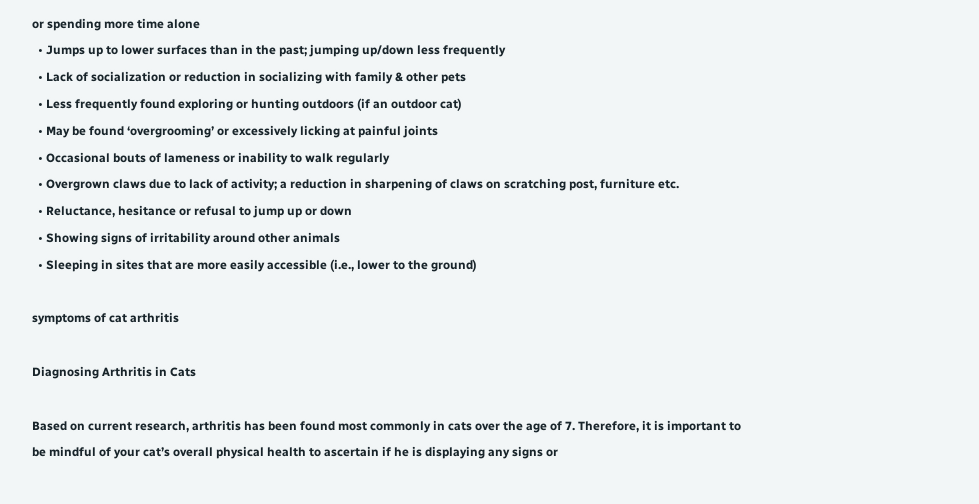or spending more time alone
  • Jumps up to lower surfaces than in the past; jumping up/down less frequently
  • Lack of socialization or reduction in socializing with family & other pets
  • Less frequently found exploring or hunting outdoors (if an outdoor cat)
  • May be found ‘overgrooming’ or excessively licking at painful joints
  • Occasional bouts of lameness or inability to walk regularly
  • Overgrown claws due to lack of activity; a reduction in sharpening of claws on scratching post, furniture etc.
  • Reluctance, hesitance or refusal to jump up or down
  • Showing signs of irritability around other animals
  • Sleeping in sites that are more easily accessible (i.e., lower to the ground)

symptoms of cat arthritis

Diagnosing Arthritis in Cats

Based on current research, arthritis has been found most commonly in cats over the age of 7. Therefore, it is important to be mindful of your cat’s overall physical health to ascertain if he is displaying any signs or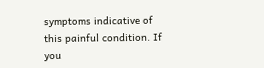symptoms indicative of this painful condition. If you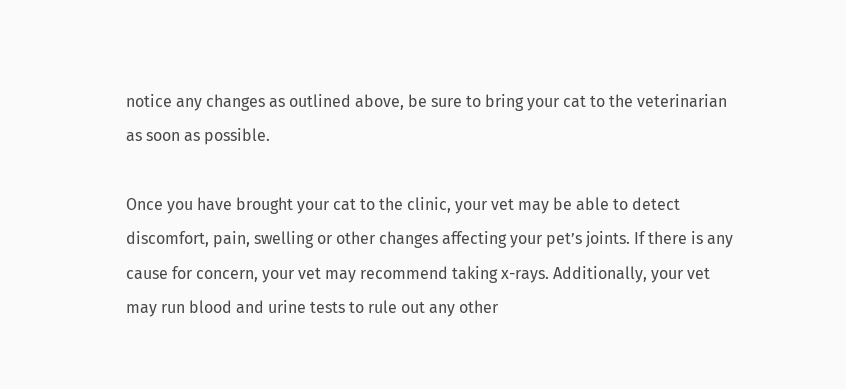notice any changes as outlined above, be sure to bring your cat to the veterinarian as soon as possible.

Once you have brought your cat to the clinic, your vet may be able to detect discomfort, pain, swelling or other changes affecting your pet’s joints. If there is any cause for concern, your vet may recommend taking x-rays. Additionally, your vet may run blood and urine tests to rule out any other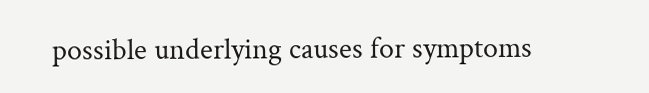possible underlying causes for symptoms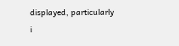displayed, particularly i